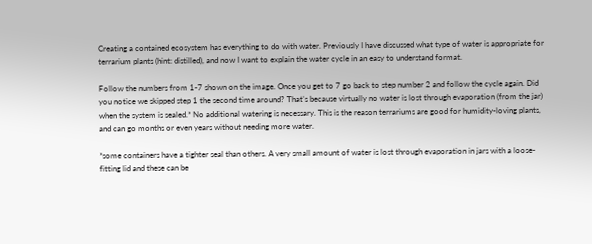Creating a contained ecosystem has everything to do with water. Previously I have discussed what type of water is appropriate for terrarium plants (hint: distilled), and now I want to explain the water cycle in an easy to understand format.

Follow the numbers from 1-7 shown on the image. Once you get to 7 go back to step number 2 and follow the cycle again. Did you notice we skipped step 1 the second time around? That’s because virtually no water is lost through evaporation (from the jar) when the system is sealed.* No additional watering is necessary. This is the reason terrariums are good for humidity-loving plants, and can go months or even years without needing more water.

*some containers have a tighter seal than others. A very small amount of water is lost through evaporation in jars with a loose-fitting lid and these can be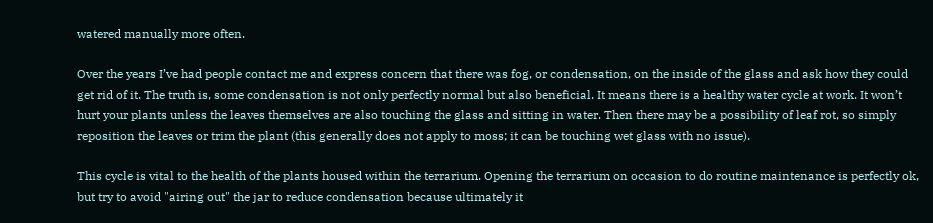watered manually more often.

Over the years I’ve had people contact me and express concern that there was fog, or condensation, on the inside of the glass and ask how they could get rid of it. The truth is, some condensation is not only perfectly normal but also beneficial. It means there is a healthy water cycle at work. It won’t hurt your plants unless the leaves themselves are also touching the glass and sitting in water. Then there may be a possibility of leaf rot, so simply reposition the leaves or trim the plant (this generally does not apply to moss; it can be touching wet glass with no issue).

This cycle is vital to the health of the plants housed within the terrarium. Opening the terrarium on occasion to do routine maintenance is perfectly ok, but try to avoid "airing out" the jar to reduce condensation because ultimately it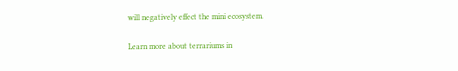will negatively effect the mini ecosystem.

Learn more about terrariums in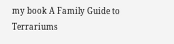my book A Family Guide to Terrariums